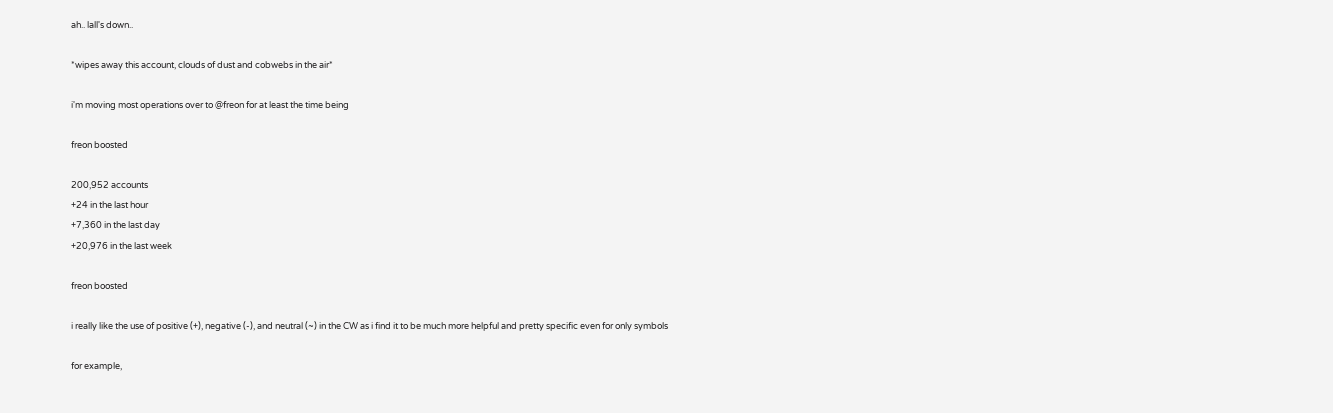ah.. lall's down..

*wipes away this account, clouds of dust and cobwebs in the air*

i'm moving most operations over to @freon for at least the time being

freon boosted

200,952 accounts
+24 in the last hour
+7,360 in the last day
+20,976 in the last week

freon boosted

i really like the use of positive (+), negative (-), and neutral (~) in the CW as i find it to be much more helpful and pretty specific even for only symbols

for example,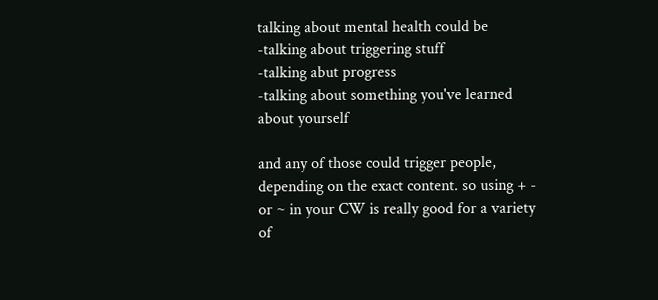talking about mental health could be
-talking about triggering stuff
-talking abut progress
-talking about something you've learned about yourself

and any of those could trigger people, depending on the exact content. so using + - or ~ in your CW is really good for a variety of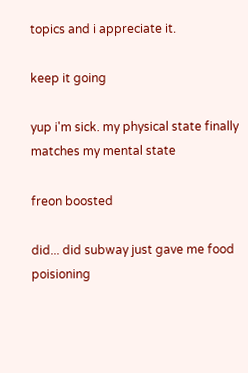topics and i appreciate it.

keep it going

yup i'm sick. my physical state finally matches my mental state

freon boosted

did... did subway just gave me food poisioning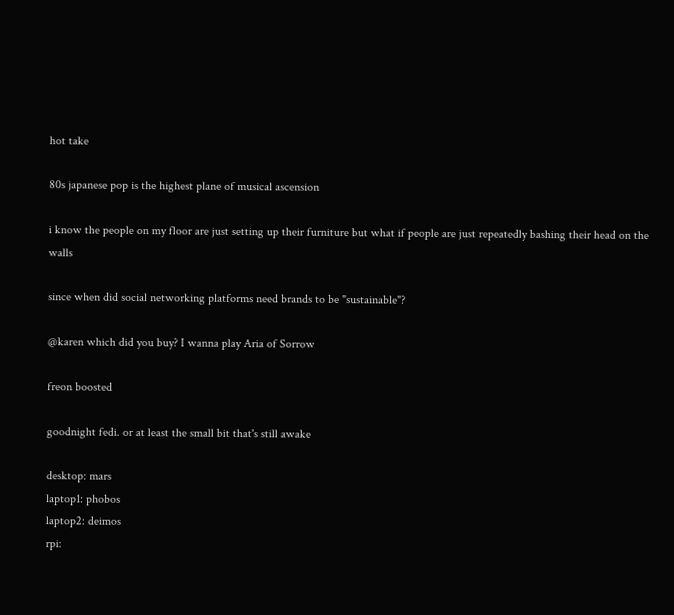hot take

80s japanese pop is the highest plane of musical ascension

i know the people on my floor are just setting up their furniture but what if people are just repeatedly bashing their head on the walls

since when did social networking platforms need brands to be "sustainable"?

@karen which did you buy? I wanna play Aria of Sorrow

freon boosted

goodnight fedi. or at least the small bit that's still awake

desktop: mars
laptop1: phobos
laptop2: deimos
rpi: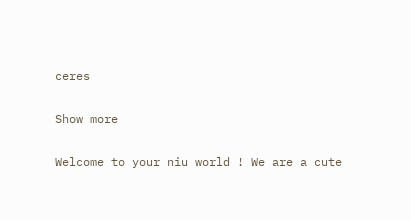ceres

Show more

Welcome to your niu world ! We are a cute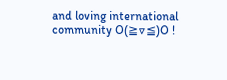and loving international community O(≧▽≦)O !